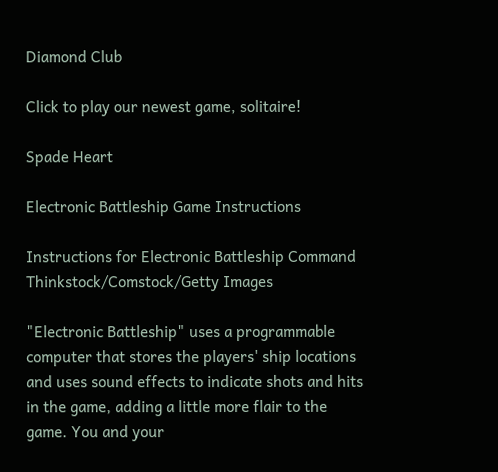Diamond Club

Click to play our newest game, solitaire!

Spade Heart

Electronic Battleship Game Instructions

Instructions for Electronic Battleship Command
Thinkstock/Comstock/Getty Images

"Electronic Battleship" uses a programmable computer that stores the players' ship locations and uses sound effects to indicate shots and hits in the game, adding a little more flair to the game. You and your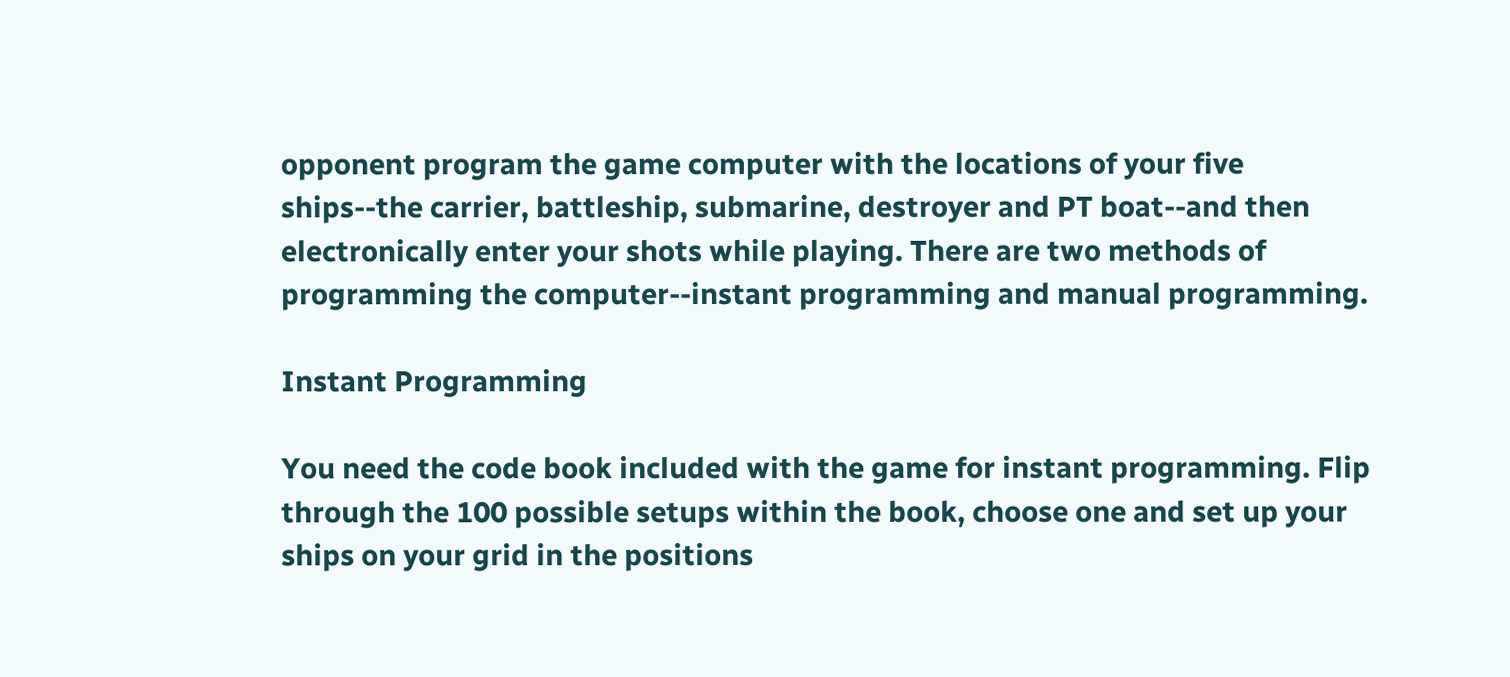opponent program the game computer with the locations of your five ships--the carrier, battleship, submarine, destroyer and PT boat--and then electronically enter your shots while playing. There are two methods of programming the computer--instant programming and manual programming.

Instant Programming

You need the code book included with the game for instant programming. Flip through the 100 possible setups within the book, choose one and set up your ships on your grid in the positions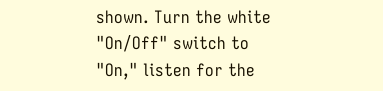shown. Turn the white "On/Off" switch to "On," listen for the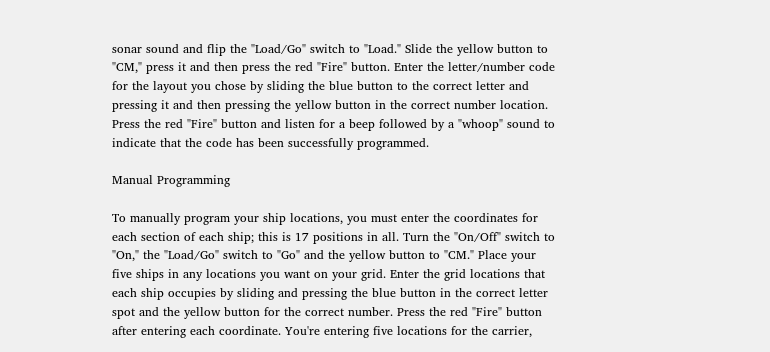sonar sound and flip the "Load/Go" switch to "Load." Slide the yellow button to "CM," press it and then press the red "Fire" button. Enter the letter/number code for the layout you chose by sliding the blue button to the correct letter and pressing it and then pressing the yellow button in the correct number location. Press the red "Fire" button and listen for a beep followed by a "whoop" sound to indicate that the code has been successfully programmed.

Manual Programming

To manually program your ship locations, you must enter the coordinates for each section of each ship; this is 17 positions in all. Turn the "On/Off" switch to "On," the "Load/Go" switch to "Go" and the yellow button to "CM." Place your five ships in any locations you want on your grid. Enter the grid locations that each ship occupies by sliding and pressing the blue button in the correct letter spot and the yellow button for the correct number. Press the red "Fire" button after entering each coordinate. You're entering five locations for the carrier,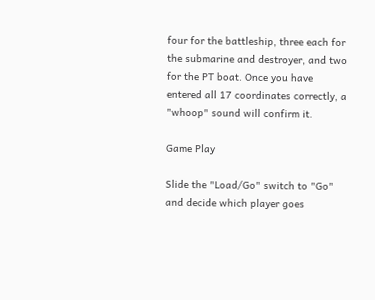four for the battleship, three each for the submarine and destroyer, and two for the PT boat. Once you have entered all 17 coordinates correctly, a "whoop" sound will confirm it.

Game Play

Slide the "Load/Go" switch to "Go" and decide which player goes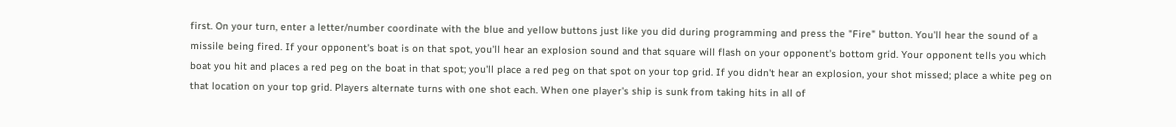first. On your turn, enter a letter/number coordinate with the blue and yellow buttons just like you did during programming and press the "Fire" button. You'll hear the sound of a missile being fired. If your opponent's boat is on that spot, you'll hear an explosion sound and that square will flash on your opponent's bottom grid. Your opponent tells you which boat you hit and places a red peg on the boat in that spot; you'll place a red peg on that spot on your top grid. If you didn't hear an explosion, your shot missed; place a white peg on that location on your top grid. Players alternate turns with one shot each. When one player's ship is sunk from taking hits in all of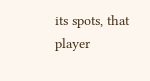its spots, that player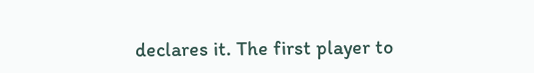declares it. The first player to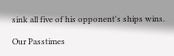sink all five of his opponent's ships wins.

Our Passtimes